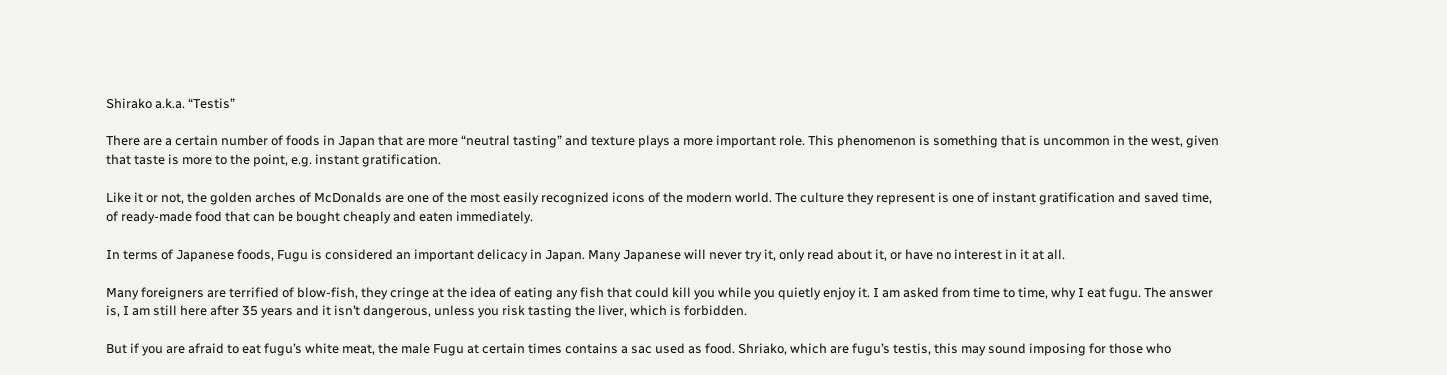Shirako a.k.a. “Testis”

There are a certain number of foods in Japan that are more “neutral tasting” and texture plays a more important role. This phenomenon is something that is uncommon in the west, given that taste is more to the point, e.g. instant gratification.

Like it or not, the golden arches of McDonalds are one of the most easily recognized icons of the modern world. The culture they represent is one of instant gratification and saved time, of ready-made food that can be bought cheaply and eaten immediately.

In terms of Japanese foods, Fugu is considered an important delicacy in Japan. Many Japanese will never try it, only read about it, or have no interest in it at all.

Many foreigners are terrified of blow-fish, they cringe at the idea of eating any fish that could kill you while you quietly enjoy it. I am asked from time to time, why I eat fugu. The answer is, I am still here after 35 years and it isn’t dangerous, unless you risk tasting the liver, which is forbidden.

But if you are afraid to eat fugu’s white meat, the male Fugu at certain times contains a sac used as food. Shriako, which are fugu’s testis, this may sound imposing for those who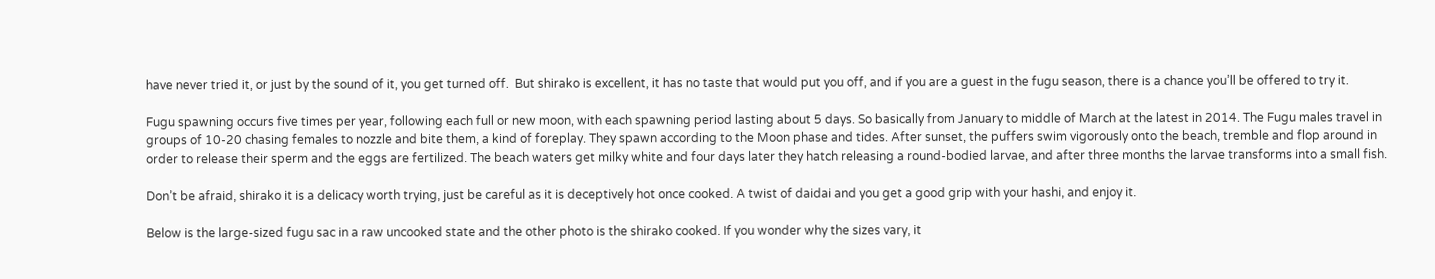have never tried it, or just by the sound of it, you get turned off.  But shirako is excellent, it has no taste that would put you off, and if you are a guest in the fugu season, there is a chance you’ll be offered to try it.

Fugu spawning occurs five times per year, following each full or new moon, with each spawning period lasting about 5 days. So basically from January to middle of March at the latest in 2014. The Fugu males travel in groups of 10-20 chasing females to nozzle and bite them, a kind of foreplay. They spawn according to the Moon phase and tides. After sunset, the puffers swim vigorously onto the beach, tremble and flop around in order to release their sperm and the eggs are fertilized. The beach waters get milky white and four days later they hatch releasing a round-bodied larvae, and after three months the larvae transforms into a small fish.

Don’t be afraid, shirako it is a delicacy worth trying, just be careful as it is deceptively hot once cooked. A twist of daidai and you get a good grip with your hashi, and enjoy it.

Below is the large-sized fugu sac in a raw uncooked state and the other photo is the shirako cooked. If you wonder why the sizes vary, it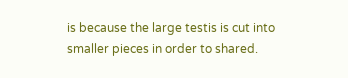is because the large testis is cut into smaller pieces in order to shared.